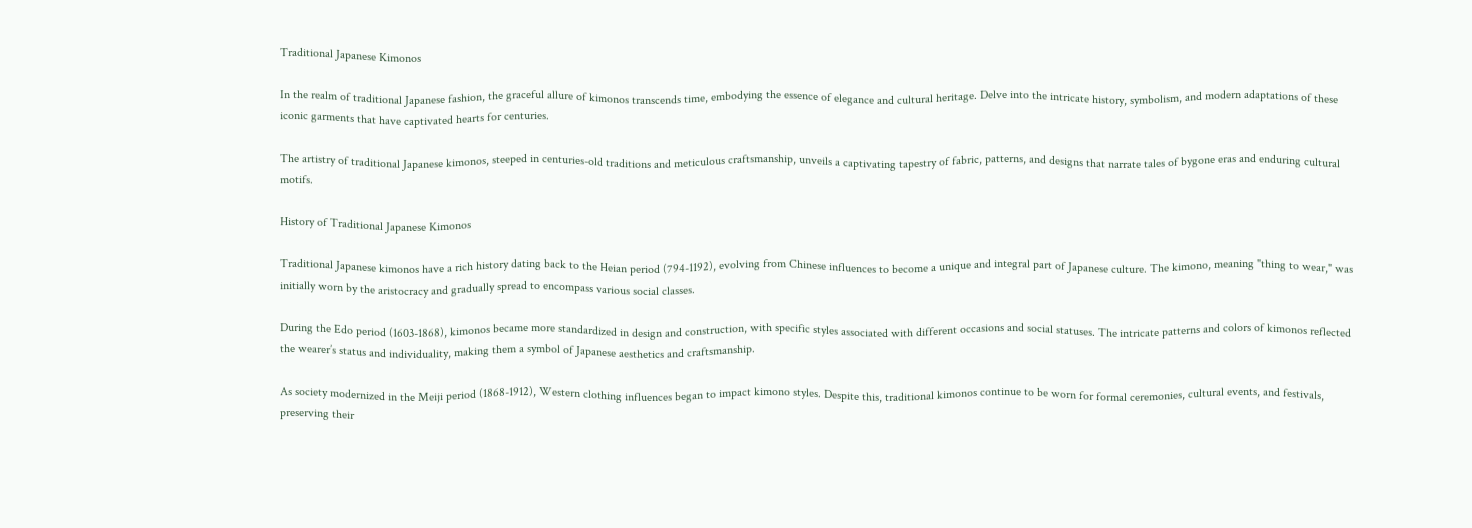Traditional Japanese Kimonos

In the realm of traditional Japanese fashion, the graceful allure of kimonos transcends time, embodying the essence of elegance and cultural heritage. Delve into the intricate history, symbolism, and modern adaptations of these iconic garments that have captivated hearts for centuries.

The artistry of traditional Japanese kimonos, steeped in centuries-old traditions and meticulous craftsmanship, unveils a captivating tapestry of fabric, patterns, and designs that narrate tales of bygone eras and enduring cultural motifs.

History of Traditional Japanese Kimonos

Traditional Japanese kimonos have a rich history dating back to the Heian period (794-1192), evolving from Chinese influences to become a unique and integral part of Japanese culture. The kimono, meaning "thing to wear," was initially worn by the aristocracy and gradually spread to encompass various social classes.

During the Edo period (1603-1868), kimonos became more standardized in design and construction, with specific styles associated with different occasions and social statuses. The intricate patterns and colors of kimonos reflected the wearer’s status and individuality, making them a symbol of Japanese aesthetics and craftsmanship.

As society modernized in the Meiji period (1868-1912), Western clothing influences began to impact kimono styles. Despite this, traditional kimonos continue to be worn for formal ceremonies, cultural events, and festivals, preserving their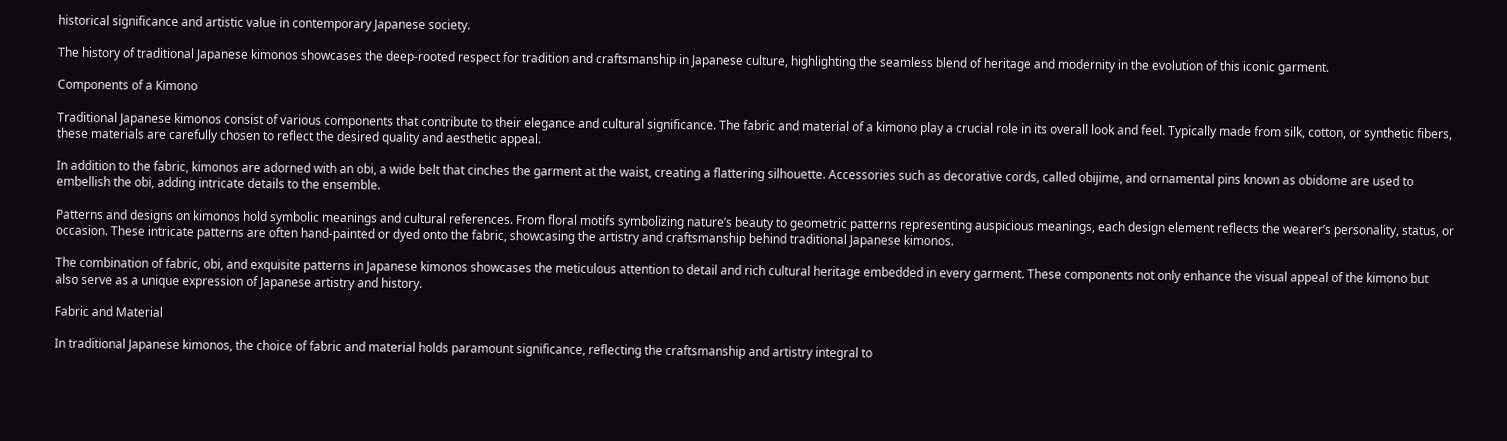historical significance and artistic value in contemporary Japanese society.

The history of traditional Japanese kimonos showcases the deep-rooted respect for tradition and craftsmanship in Japanese culture, highlighting the seamless blend of heritage and modernity in the evolution of this iconic garment.

Components of a Kimono

Traditional Japanese kimonos consist of various components that contribute to their elegance and cultural significance. The fabric and material of a kimono play a crucial role in its overall look and feel. Typically made from silk, cotton, or synthetic fibers, these materials are carefully chosen to reflect the desired quality and aesthetic appeal.

In addition to the fabric, kimonos are adorned with an obi, a wide belt that cinches the garment at the waist, creating a flattering silhouette. Accessories such as decorative cords, called obijime, and ornamental pins known as obidome are used to embellish the obi, adding intricate details to the ensemble.

Patterns and designs on kimonos hold symbolic meanings and cultural references. From floral motifs symbolizing nature’s beauty to geometric patterns representing auspicious meanings, each design element reflects the wearer’s personality, status, or occasion. These intricate patterns are often hand-painted or dyed onto the fabric, showcasing the artistry and craftsmanship behind traditional Japanese kimonos.

The combination of fabric, obi, and exquisite patterns in Japanese kimonos showcases the meticulous attention to detail and rich cultural heritage embedded in every garment. These components not only enhance the visual appeal of the kimono but also serve as a unique expression of Japanese artistry and history.

Fabric and Material

In traditional Japanese kimonos, the choice of fabric and material holds paramount significance, reflecting the craftsmanship and artistry integral to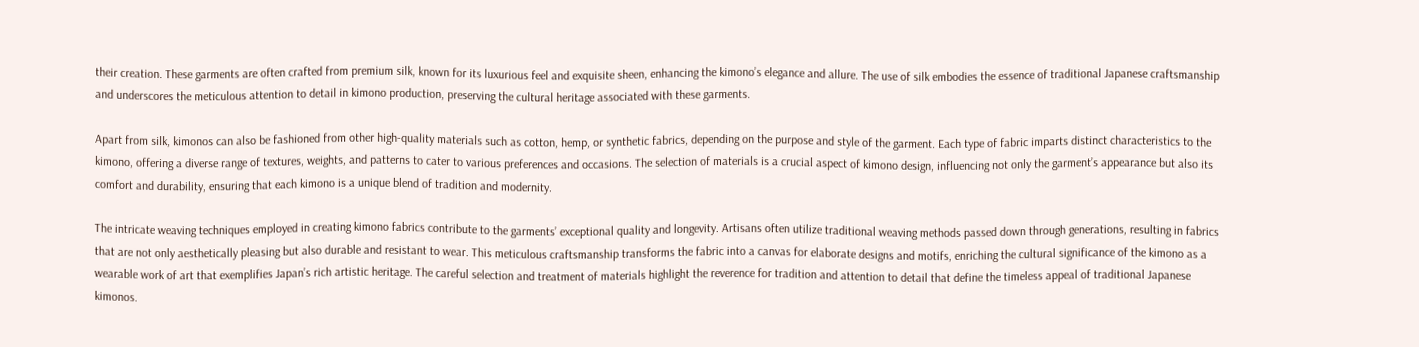their creation. These garments are often crafted from premium silk, known for its luxurious feel and exquisite sheen, enhancing the kimono’s elegance and allure. The use of silk embodies the essence of traditional Japanese craftsmanship and underscores the meticulous attention to detail in kimono production, preserving the cultural heritage associated with these garments.

Apart from silk, kimonos can also be fashioned from other high-quality materials such as cotton, hemp, or synthetic fabrics, depending on the purpose and style of the garment. Each type of fabric imparts distinct characteristics to the kimono, offering a diverse range of textures, weights, and patterns to cater to various preferences and occasions. The selection of materials is a crucial aspect of kimono design, influencing not only the garment’s appearance but also its comfort and durability, ensuring that each kimono is a unique blend of tradition and modernity.

The intricate weaving techniques employed in creating kimono fabrics contribute to the garments’ exceptional quality and longevity. Artisans often utilize traditional weaving methods passed down through generations, resulting in fabrics that are not only aesthetically pleasing but also durable and resistant to wear. This meticulous craftsmanship transforms the fabric into a canvas for elaborate designs and motifs, enriching the cultural significance of the kimono as a wearable work of art that exemplifies Japan’s rich artistic heritage. The careful selection and treatment of materials highlight the reverence for tradition and attention to detail that define the timeless appeal of traditional Japanese kimonos.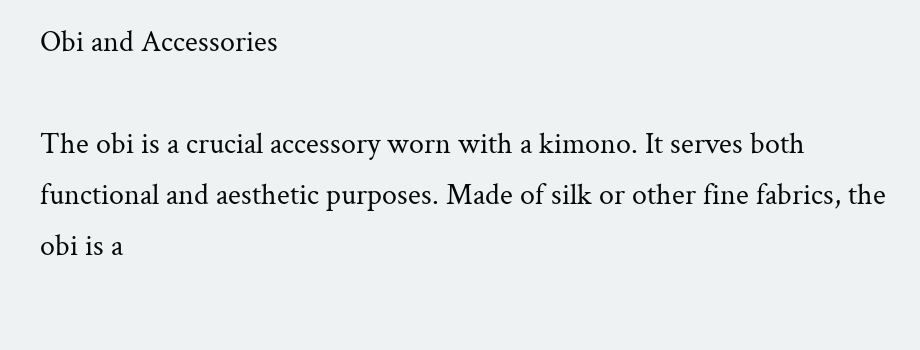Obi and Accessories

The obi is a crucial accessory worn with a kimono. It serves both functional and aesthetic purposes. Made of silk or other fine fabrics, the obi is a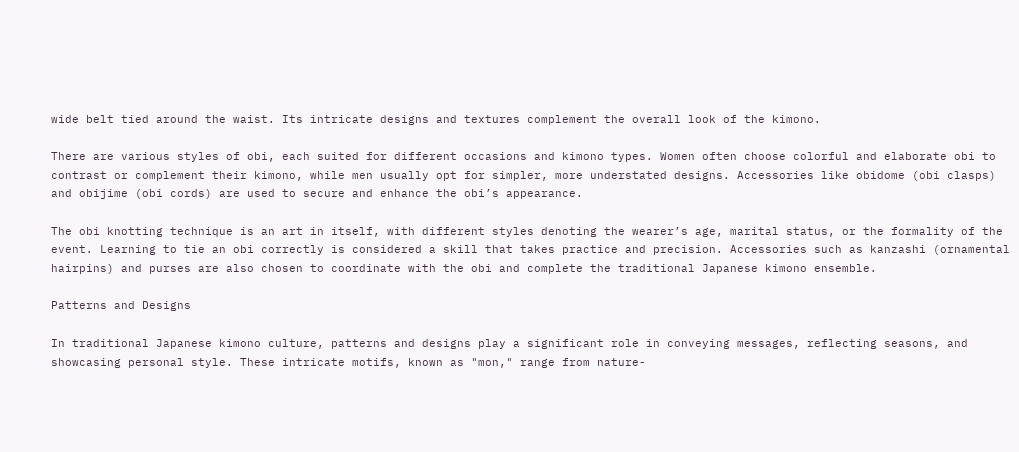wide belt tied around the waist. Its intricate designs and textures complement the overall look of the kimono.

There are various styles of obi, each suited for different occasions and kimono types. Women often choose colorful and elaborate obi to contrast or complement their kimono, while men usually opt for simpler, more understated designs. Accessories like obidome (obi clasps) and obijime (obi cords) are used to secure and enhance the obi’s appearance.

The obi knotting technique is an art in itself, with different styles denoting the wearer’s age, marital status, or the formality of the event. Learning to tie an obi correctly is considered a skill that takes practice and precision. Accessories such as kanzashi (ornamental hairpins) and purses are also chosen to coordinate with the obi and complete the traditional Japanese kimono ensemble.

Patterns and Designs

In traditional Japanese kimono culture, patterns and designs play a significant role in conveying messages, reflecting seasons, and showcasing personal style. These intricate motifs, known as "mon," range from nature-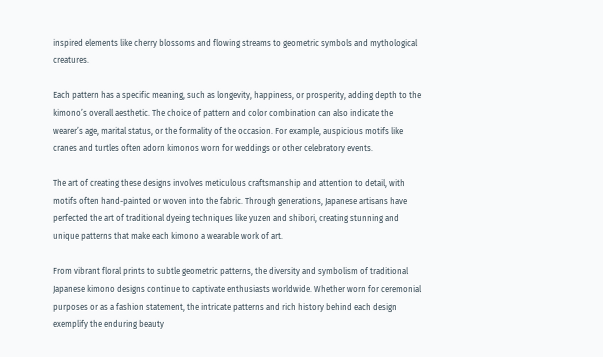inspired elements like cherry blossoms and flowing streams to geometric symbols and mythological creatures.

Each pattern has a specific meaning, such as longevity, happiness, or prosperity, adding depth to the kimono’s overall aesthetic. The choice of pattern and color combination can also indicate the wearer’s age, marital status, or the formality of the occasion. For example, auspicious motifs like cranes and turtles often adorn kimonos worn for weddings or other celebratory events.

The art of creating these designs involves meticulous craftsmanship and attention to detail, with motifs often hand-painted or woven into the fabric. Through generations, Japanese artisans have perfected the art of traditional dyeing techniques like yuzen and shibori, creating stunning and unique patterns that make each kimono a wearable work of art.

From vibrant floral prints to subtle geometric patterns, the diversity and symbolism of traditional Japanese kimono designs continue to captivate enthusiasts worldwide. Whether worn for ceremonial purposes or as a fashion statement, the intricate patterns and rich history behind each design exemplify the enduring beauty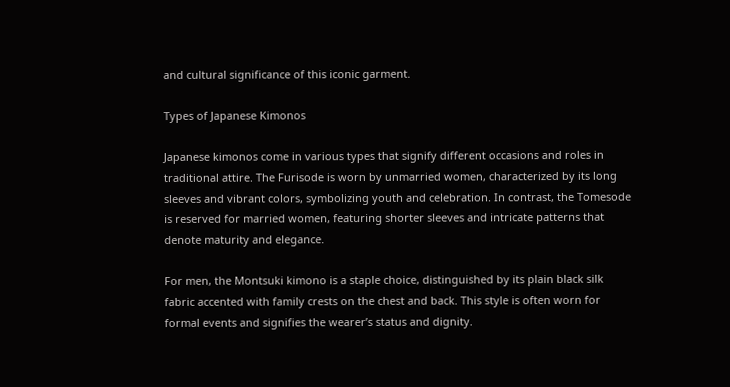and cultural significance of this iconic garment.

Types of Japanese Kimonos

Japanese kimonos come in various types that signify different occasions and roles in traditional attire. The Furisode is worn by unmarried women, characterized by its long sleeves and vibrant colors, symbolizing youth and celebration. In contrast, the Tomesode is reserved for married women, featuring shorter sleeves and intricate patterns that denote maturity and elegance.

For men, the Montsuki kimono is a staple choice, distinguished by its plain black silk fabric accented with family crests on the chest and back. This style is often worn for formal events and signifies the wearer’s status and dignity.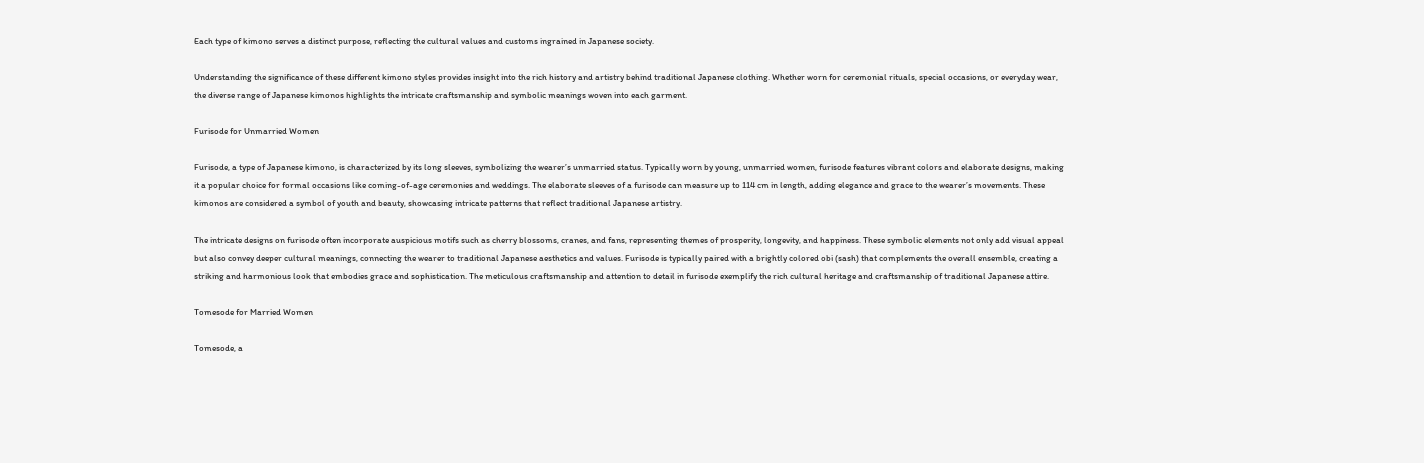Each type of kimono serves a distinct purpose, reflecting the cultural values and customs ingrained in Japanese society.

Understanding the significance of these different kimono styles provides insight into the rich history and artistry behind traditional Japanese clothing. Whether worn for ceremonial rituals, special occasions, or everyday wear, the diverse range of Japanese kimonos highlights the intricate craftsmanship and symbolic meanings woven into each garment.

Furisode for Unmarried Women

Furisode, a type of Japanese kimono, is characterized by its long sleeves, symbolizing the wearer’s unmarried status. Typically worn by young, unmarried women, furisode features vibrant colors and elaborate designs, making it a popular choice for formal occasions like coming-of-age ceremonies and weddings. The elaborate sleeves of a furisode can measure up to 114 cm in length, adding elegance and grace to the wearer’s movements. These kimonos are considered a symbol of youth and beauty, showcasing intricate patterns that reflect traditional Japanese artistry.

The intricate designs on furisode often incorporate auspicious motifs such as cherry blossoms, cranes, and fans, representing themes of prosperity, longevity, and happiness. These symbolic elements not only add visual appeal but also convey deeper cultural meanings, connecting the wearer to traditional Japanese aesthetics and values. Furisode is typically paired with a brightly colored obi (sash) that complements the overall ensemble, creating a striking and harmonious look that embodies grace and sophistication. The meticulous craftsmanship and attention to detail in furisode exemplify the rich cultural heritage and craftsmanship of traditional Japanese attire.

Tomesode for Married Women

Tomesode, a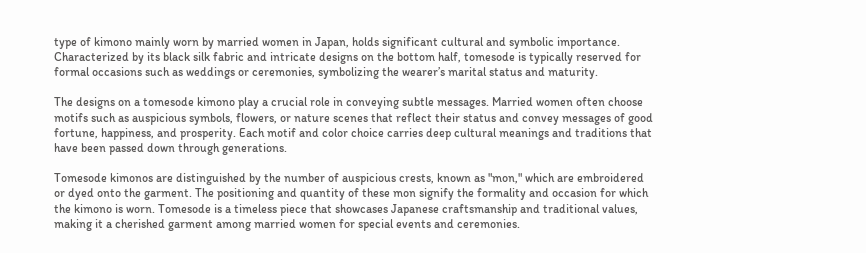type of kimono mainly worn by married women in Japan, holds significant cultural and symbolic importance. Characterized by its black silk fabric and intricate designs on the bottom half, tomesode is typically reserved for formal occasions such as weddings or ceremonies, symbolizing the wearer’s marital status and maturity.

The designs on a tomesode kimono play a crucial role in conveying subtle messages. Married women often choose motifs such as auspicious symbols, flowers, or nature scenes that reflect their status and convey messages of good fortune, happiness, and prosperity. Each motif and color choice carries deep cultural meanings and traditions that have been passed down through generations.

Tomesode kimonos are distinguished by the number of auspicious crests, known as "mon," which are embroidered or dyed onto the garment. The positioning and quantity of these mon signify the formality and occasion for which the kimono is worn. Tomesode is a timeless piece that showcases Japanese craftsmanship and traditional values, making it a cherished garment among married women for special events and ceremonies.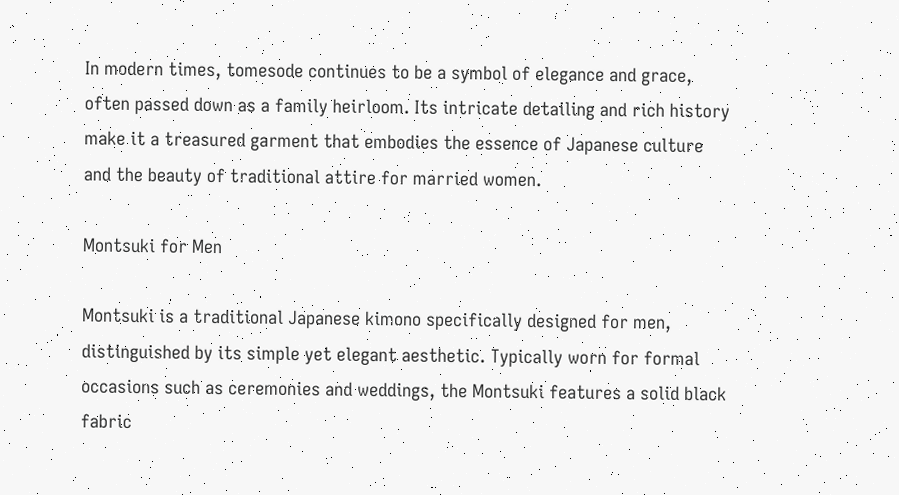In modern times, tomesode continues to be a symbol of elegance and grace, often passed down as a family heirloom. Its intricate detailing and rich history make it a treasured garment that embodies the essence of Japanese culture and the beauty of traditional attire for married women.

Montsuki for Men

Montsuki is a traditional Japanese kimono specifically designed for men, distinguished by its simple yet elegant aesthetic. Typically worn for formal occasions such as ceremonies and weddings, the Montsuki features a solid black fabric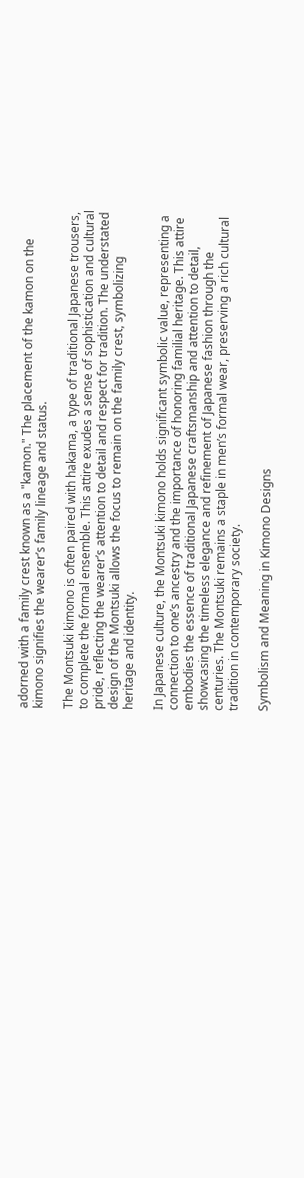adorned with a family crest known as a "kamon." The placement of the kamon on the kimono signifies the wearer’s family lineage and status.

The Montsuki kimono is often paired with hakama, a type of traditional Japanese trousers, to complete the formal ensemble. This attire exudes a sense of sophistication and cultural pride, reflecting the wearer’s attention to detail and respect for tradition. The understated design of the Montsuki allows the focus to remain on the family crest, symbolizing heritage and identity.

In Japanese culture, the Montsuki kimono holds significant symbolic value, representing a connection to one’s ancestry and the importance of honoring familial heritage. This attire embodies the essence of traditional Japanese craftsmanship and attention to detail, showcasing the timeless elegance and refinement of Japanese fashion through the centuries. The Montsuki remains a staple in men’s formal wear, preserving a rich cultural tradition in contemporary society.

Symbolism and Meaning in Kimono Designs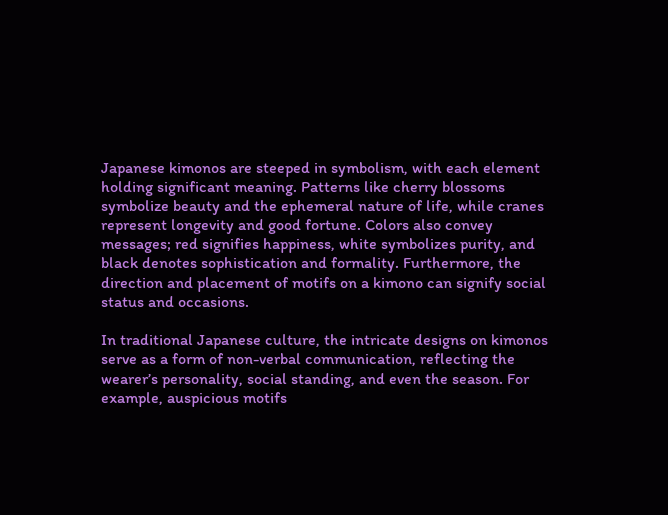Japanese kimonos are steeped in symbolism, with each element holding significant meaning. Patterns like cherry blossoms symbolize beauty and the ephemeral nature of life, while cranes represent longevity and good fortune. Colors also convey messages; red signifies happiness, white symbolizes purity, and black denotes sophistication and formality. Furthermore, the direction and placement of motifs on a kimono can signify social status and occasions.

In traditional Japanese culture, the intricate designs on kimonos serve as a form of non-verbal communication, reflecting the wearer’s personality, social standing, and even the season. For example, auspicious motifs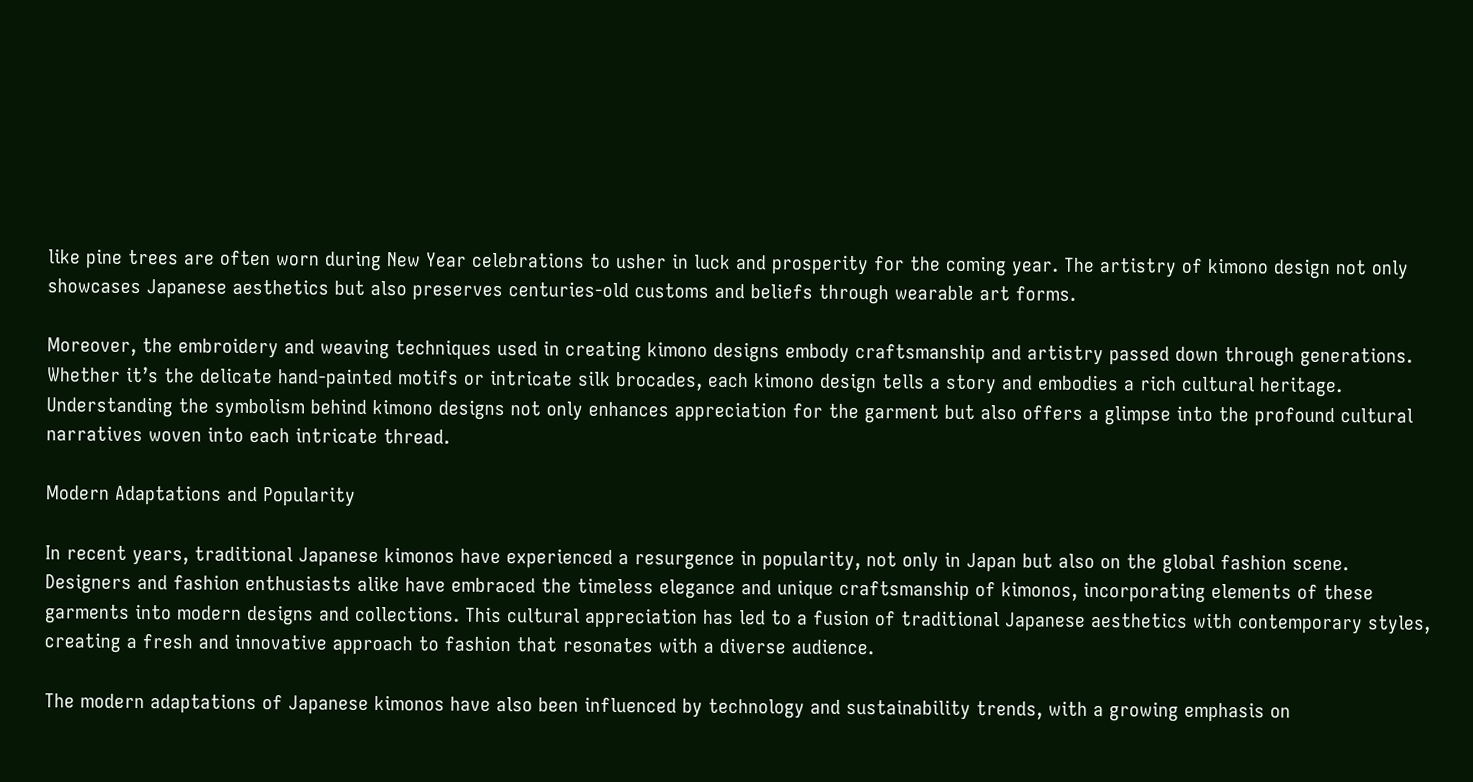like pine trees are often worn during New Year celebrations to usher in luck and prosperity for the coming year. The artistry of kimono design not only showcases Japanese aesthetics but also preserves centuries-old customs and beliefs through wearable art forms.

Moreover, the embroidery and weaving techniques used in creating kimono designs embody craftsmanship and artistry passed down through generations. Whether it’s the delicate hand-painted motifs or intricate silk brocades, each kimono design tells a story and embodies a rich cultural heritage. Understanding the symbolism behind kimono designs not only enhances appreciation for the garment but also offers a glimpse into the profound cultural narratives woven into each intricate thread.

Modern Adaptations and Popularity

In recent years, traditional Japanese kimonos have experienced a resurgence in popularity, not only in Japan but also on the global fashion scene. Designers and fashion enthusiasts alike have embraced the timeless elegance and unique craftsmanship of kimonos, incorporating elements of these garments into modern designs and collections. This cultural appreciation has led to a fusion of traditional Japanese aesthetics with contemporary styles, creating a fresh and innovative approach to fashion that resonates with a diverse audience.

The modern adaptations of Japanese kimonos have also been influenced by technology and sustainability trends, with a growing emphasis on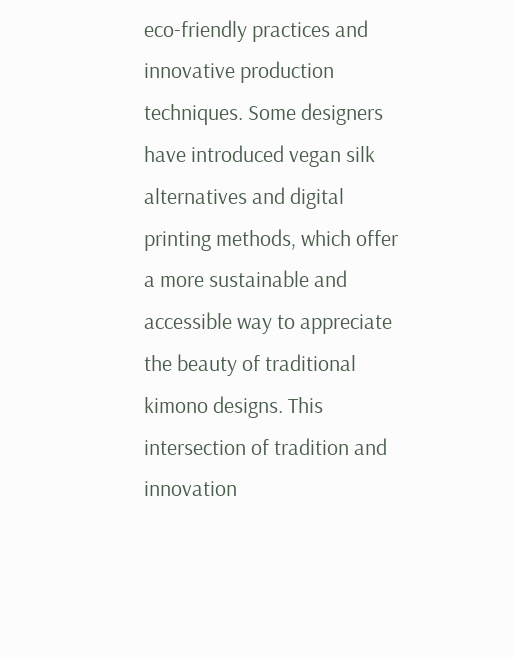eco-friendly practices and innovative production techniques. Some designers have introduced vegan silk alternatives and digital printing methods, which offer a more sustainable and accessible way to appreciate the beauty of traditional kimono designs. This intersection of tradition and innovation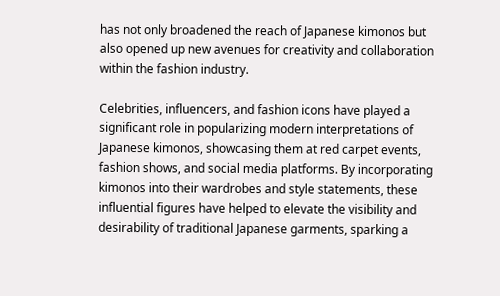has not only broadened the reach of Japanese kimonos but also opened up new avenues for creativity and collaboration within the fashion industry.

Celebrities, influencers, and fashion icons have played a significant role in popularizing modern interpretations of Japanese kimonos, showcasing them at red carpet events, fashion shows, and social media platforms. By incorporating kimonos into their wardrobes and style statements, these influential figures have helped to elevate the visibility and desirability of traditional Japanese garments, sparking a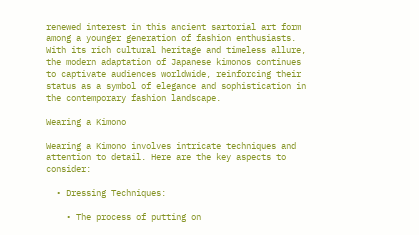renewed interest in this ancient sartorial art form among a younger generation of fashion enthusiasts. With its rich cultural heritage and timeless allure, the modern adaptation of Japanese kimonos continues to captivate audiences worldwide, reinforcing their status as a symbol of elegance and sophistication in the contemporary fashion landscape.

Wearing a Kimono

Wearing a Kimono involves intricate techniques and attention to detail. Here are the key aspects to consider:

  • Dressing Techniques:

    • The process of putting on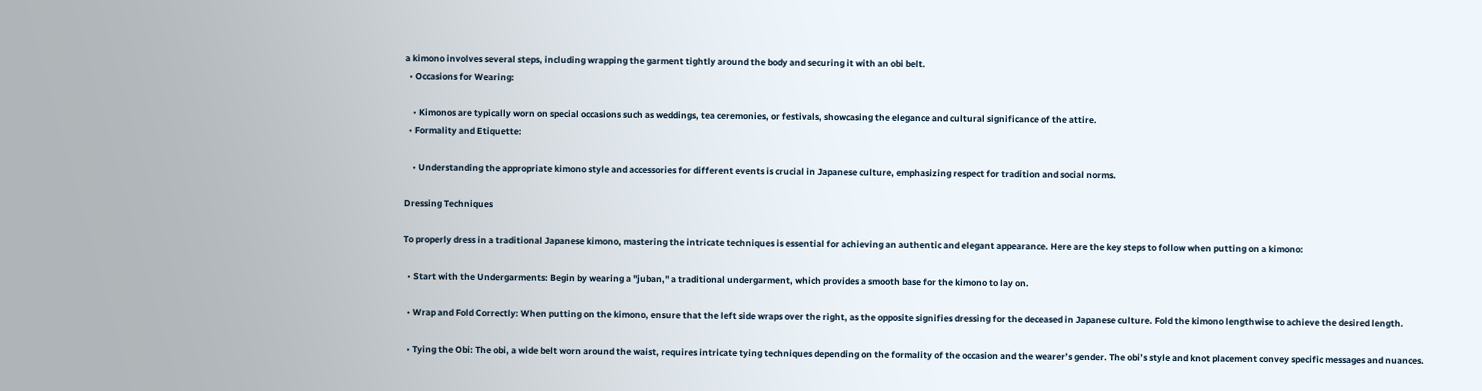a kimono involves several steps, including wrapping the garment tightly around the body and securing it with an obi belt.
  • Occasions for Wearing:

    • Kimonos are typically worn on special occasions such as weddings, tea ceremonies, or festivals, showcasing the elegance and cultural significance of the attire.
  • Formality and Etiquette:

    • Understanding the appropriate kimono style and accessories for different events is crucial in Japanese culture, emphasizing respect for tradition and social norms.

Dressing Techniques

To properly dress in a traditional Japanese kimono, mastering the intricate techniques is essential for achieving an authentic and elegant appearance. Here are the key steps to follow when putting on a kimono:

  • Start with the Undergarments: Begin by wearing a "juban," a traditional undergarment, which provides a smooth base for the kimono to lay on.

  • Wrap and Fold Correctly: When putting on the kimono, ensure that the left side wraps over the right, as the opposite signifies dressing for the deceased in Japanese culture. Fold the kimono lengthwise to achieve the desired length.

  • Tying the Obi: The obi, a wide belt worn around the waist, requires intricate tying techniques depending on the formality of the occasion and the wearer’s gender. The obi’s style and knot placement convey specific messages and nuances.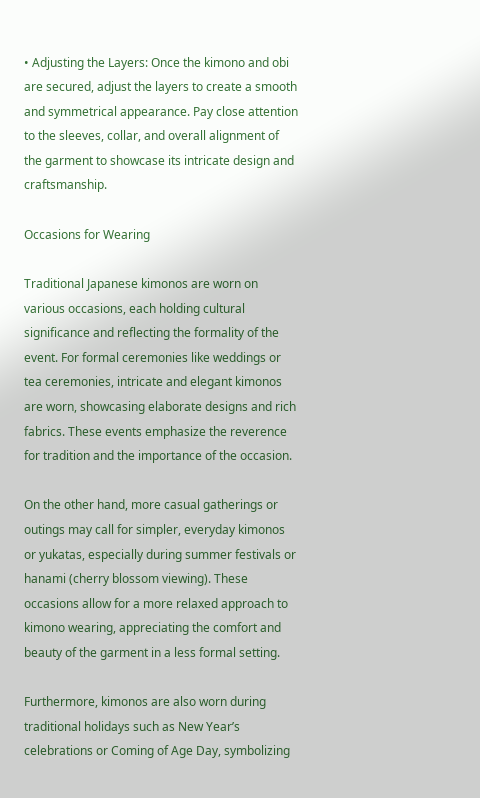• Adjusting the Layers: Once the kimono and obi are secured, adjust the layers to create a smooth and symmetrical appearance. Pay close attention to the sleeves, collar, and overall alignment of the garment to showcase its intricate design and craftsmanship.

Occasions for Wearing

Traditional Japanese kimonos are worn on various occasions, each holding cultural significance and reflecting the formality of the event. For formal ceremonies like weddings or tea ceremonies, intricate and elegant kimonos are worn, showcasing elaborate designs and rich fabrics. These events emphasize the reverence for tradition and the importance of the occasion.

On the other hand, more casual gatherings or outings may call for simpler, everyday kimonos or yukatas, especially during summer festivals or hanami (cherry blossom viewing). These occasions allow for a more relaxed approach to kimono wearing, appreciating the comfort and beauty of the garment in a less formal setting.

Furthermore, kimonos are also worn during traditional holidays such as New Year’s celebrations or Coming of Age Day, symbolizing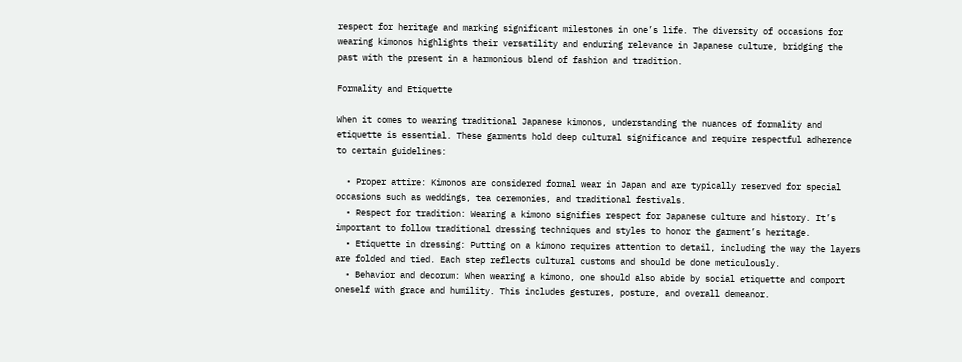respect for heritage and marking significant milestones in one’s life. The diversity of occasions for wearing kimonos highlights their versatility and enduring relevance in Japanese culture, bridging the past with the present in a harmonious blend of fashion and tradition.

Formality and Etiquette

When it comes to wearing traditional Japanese kimonos, understanding the nuances of formality and etiquette is essential. These garments hold deep cultural significance and require respectful adherence to certain guidelines:

  • Proper attire: Kimonos are considered formal wear in Japan and are typically reserved for special occasions such as weddings, tea ceremonies, and traditional festivals.
  • Respect for tradition: Wearing a kimono signifies respect for Japanese culture and history. It’s important to follow traditional dressing techniques and styles to honor the garment’s heritage.
  • Etiquette in dressing: Putting on a kimono requires attention to detail, including the way the layers are folded and tied. Each step reflects cultural customs and should be done meticulously.
  • Behavior and decorum: When wearing a kimono, one should also abide by social etiquette and comport oneself with grace and humility. This includes gestures, posture, and overall demeanor.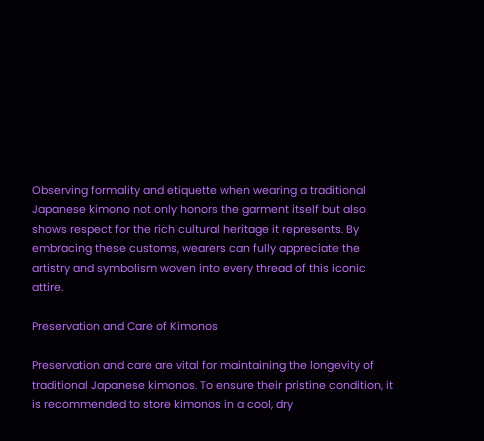Observing formality and etiquette when wearing a traditional Japanese kimono not only honors the garment itself but also shows respect for the rich cultural heritage it represents. By embracing these customs, wearers can fully appreciate the artistry and symbolism woven into every thread of this iconic attire.

Preservation and Care of Kimonos

Preservation and care are vital for maintaining the longevity of traditional Japanese kimonos. To ensure their pristine condition, it is recommended to store kimonos in a cool, dry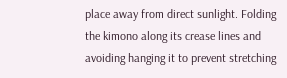place away from direct sunlight. Folding the kimono along its crease lines and avoiding hanging it to prevent stretching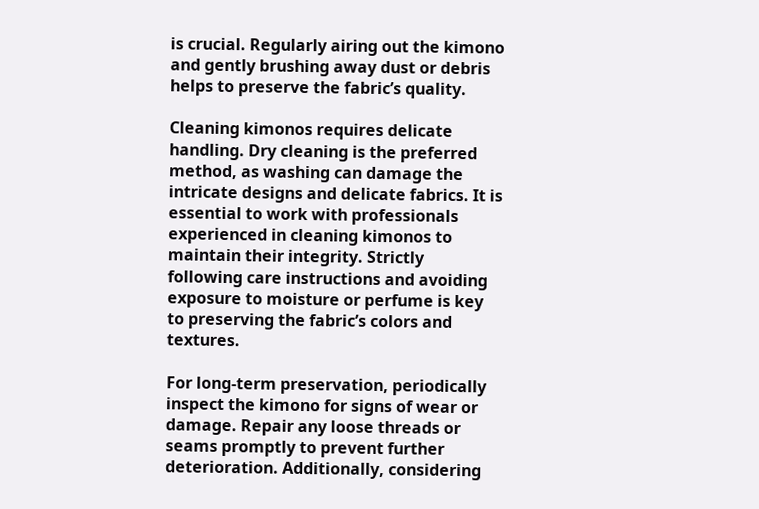is crucial. Regularly airing out the kimono and gently brushing away dust or debris helps to preserve the fabric’s quality.

Cleaning kimonos requires delicate handling. Dry cleaning is the preferred method, as washing can damage the intricate designs and delicate fabrics. It is essential to work with professionals experienced in cleaning kimonos to maintain their integrity. Strictly following care instructions and avoiding exposure to moisture or perfume is key to preserving the fabric’s colors and textures.

For long-term preservation, periodically inspect the kimono for signs of wear or damage. Repair any loose threads or seams promptly to prevent further deterioration. Additionally, considering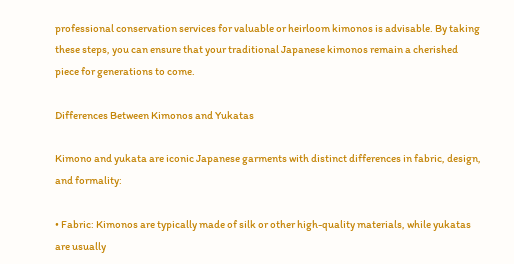professional conservation services for valuable or heirloom kimonos is advisable. By taking these steps, you can ensure that your traditional Japanese kimonos remain a cherished piece for generations to come.

Differences Between Kimonos and Yukatas

Kimono and yukata are iconic Japanese garments with distinct differences in fabric, design, and formality:

• Fabric: Kimonos are typically made of silk or other high-quality materials, while yukatas are usually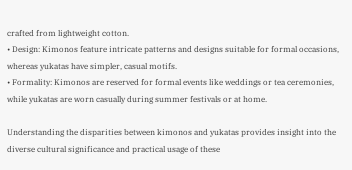crafted from lightweight cotton.
• Design: Kimonos feature intricate patterns and designs suitable for formal occasions, whereas yukatas have simpler, casual motifs.
• Formality: Kimonos are reserved for formal events like weddings or tea ceremonies, while yukatas are worn casually during summer festivals or at home.

Understanding the disparities between kimonos and yukatas provides insight into the diverse cultural significance and practical usage of these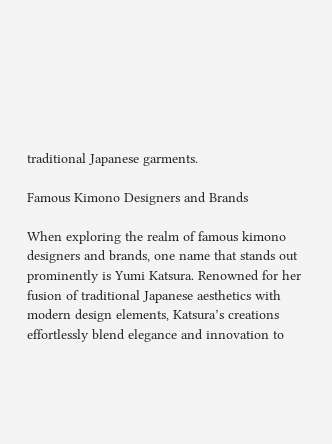traditional Japanese garments.

Famous Kimono Designers and Brands

When exploring the realm of famous kimono designers and brands, one name that stands out prominently is Yumi Katsura. Renowned for her fusion of traditional Japanese aesthetics with modern design elements, Katsura’s creations effortlessly blend elegance and innovation to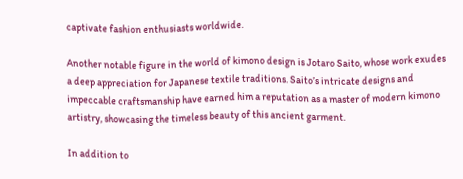captivate fashion enthusiasts worldwide.

Another notable figure in the world of kimono design is Jotaro Saito, whose work exudes a deep appreciation for Japanese textile traditions. Saito’s intricate designs and impeccable craftsmanship have earned him a reputation as a master of modern kimono artistry, showcasing the timeless beauty of this ancient garment.

In addition to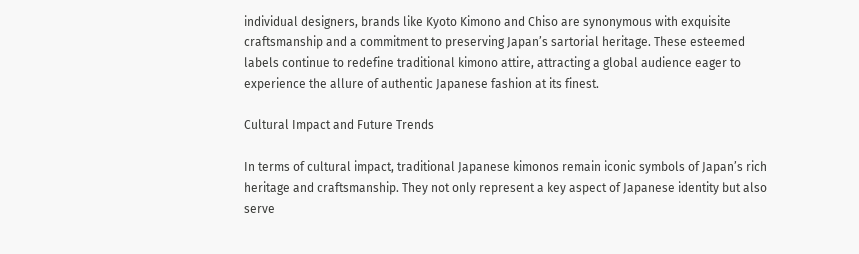individual designers, brands like Kyoto Kimono and Chiso are synonymous with exquisite craftsmanship and a commitment to preserving Japan’s sartorial heritage. These esteemed labels continue to redefine traditional kimono attire, attracting a global audience eager to experience the allure of authentic Japanese fashion at its finest.

Cultural Impact and Future Trends

In terms of cultural impact, traditional Japanese kimonos remain iconic symbols of Japan’s rich heritage and craftsmanship. They not only represent a key aspect of Japanese identity but also serve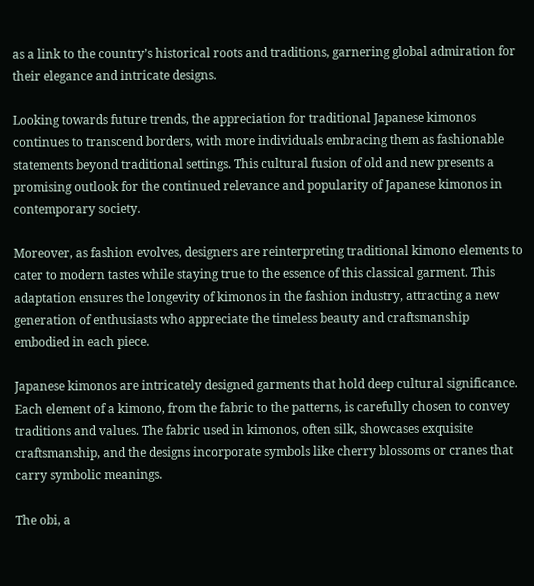as a link to the country’s historical roots and traditions, garnering global admiration for their elegance and intricate designs.

Looking towards future trends, the appreciation for traditional Japanese kimonos continues to transcend borders, with more individuals embracing them as fashionable statements beyond traditional settings. This cultural fusion of old and new presents a promising outlook for the continued relevance and popularity of Japanese kimonos in contemporary society.

Moreover, as fashion evolves, designers are reinterpreting traditional kimono elements to cater to modern tastes while staying true to the essence of this classical garment. This adaptation ensures the longevity of kimonos in the fashion industry, attracting a new generation of enthusiasts who appreciate the timeless beauty and craftsmanship embodied in each piece.

Japanese kimonos are intricately designed garments that hold deep cultural significance. Each element of a kimono, from the fabric to the patterns, is carefully chosen to convey traditions and values. The fabric used in kimonos, often silk, showcases exquisite craftsmanship, and the designs incorporate symbols like cherry blossoms or cranes that carry symbolic meanings.

The obi, a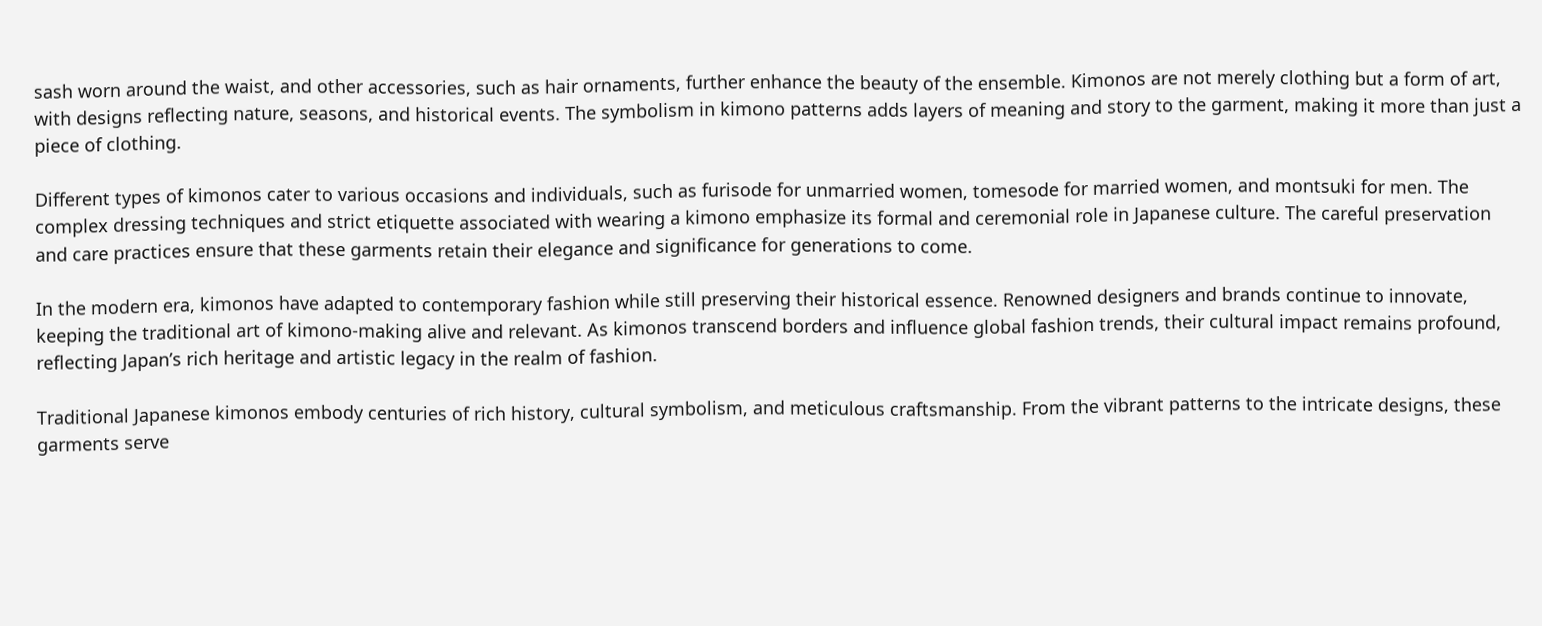sash worn around the waist, and other accessories, such as hair ornaments, further enhance the beauty of the ensemble. Kimonos are not merely clothing but a form of art, with designs reflecting nature, seasons, and historical events. The symbolism in kimono patterns adds layers of meaning and story to the garment, making it more than just a piece of clothing.

Different types of kimonos cater to various occasions and individuals, such as furisode for unmarried women, tomesode for married women, and montsuki for men. The complex dressing techniques and strict etiquette associated with wearing a kimono emphasize its formal and ceremonial role in Japanese culture. The careful preservation and care practices ensure that these garments retain their elegance and significance for generations to come.

In the modern era, kimonos have adapted to contemporary fashion while still preserving their historical essence. Renowned designers and brands continue to innovate, keeping the traditional art of kimono-making alive and relevant. As kimonos transcend borders and influence global fashion trends, their cultural impact remains profound, reflecting Japan’s rich heritage and artistic legacy in the realm of fashion.

Traditional Japanese kimonos embody centuries of rich history, cultural symbolism, and meticulous craftsmanship. From the vibrant patterns to the intricate designs, these garments serve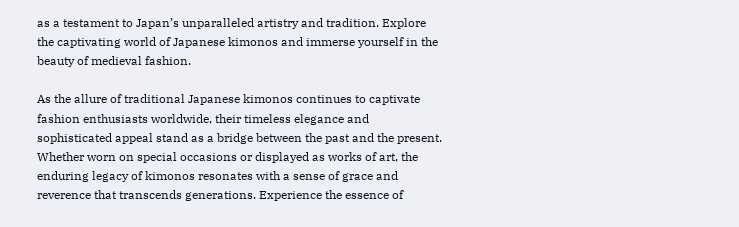as a testament to Japan’s unparalleled artistry and tradition. Explore the captivating world of Japanese kimonos and immerse yourself in the beauty of medieval fashion.

As the allure of traditional Japanese kimonos continues to captivate fashion enthusiasts worldwide, their timeless elegance and sophisticated appeal stand as a bridge between the past and the present. Whether worn on special occasions or displayed as works of art, the enduring legacy of kimonos resonates with a sense of grace and reverence that transcends generations. Experience the essence of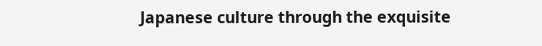Japanese culture through the exquisite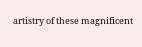artistry of these magnificent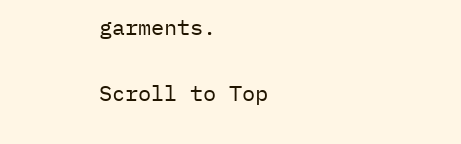garments.

Scroll to Top